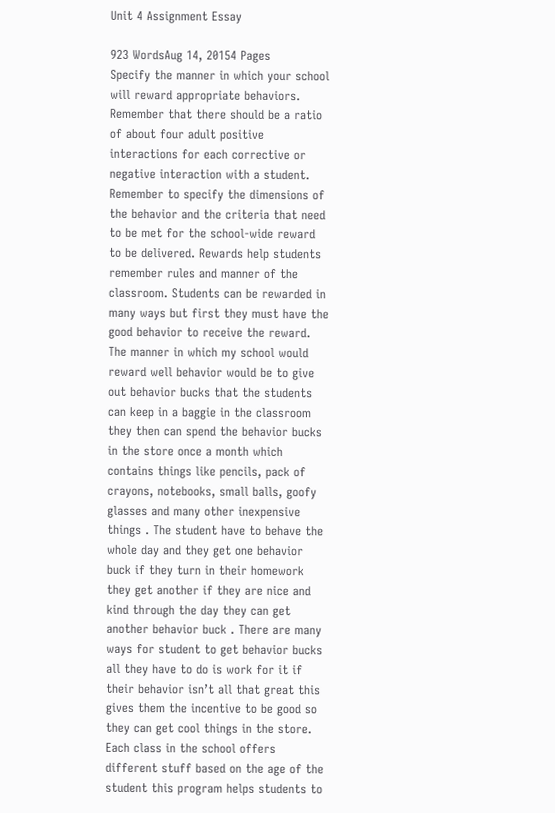Unit 4 Assignment Essay

923 WordsAug 14, 20154 Pages
Specify the manner in which your school will reward appropriate behaviors. Remember that there should be a ratio of about four adult positive interactions for each corrective or negative interaction with a student. Remember to specify the dimensions of the behavior and the criteria that need to be met for the school-wide reward to be delivered. Rewards help students remember rules and manner of the classroom. Students can be rewarded in many ways but first they must have the good behavior to receive the reward. The manner in which my school would reward well behavior would be to give out behavior bucks that the students can keep in a baggie in the classroom they then can spend the behavior bucks in the store once a month which contains things like pencils, pack of crayons, notebooks, small balls, goofy glasses and many other inexpensive things . The student have to behave the whole day and they get one behavior buck if they turn in their homework they get another if they are nice and kind through the day they can get another behavior buck . There are many ways for student to get behavior bucks all they have to do is work for it if their behavior isn’t all that great this gives them the incentive to be good so they can get cool things in the store. Each class in the school offers different stuff based on the age of the student this program helps students to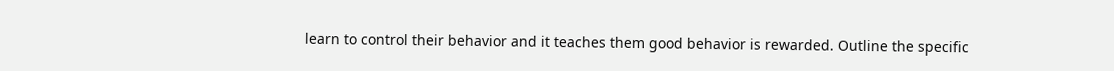learn to control their behavior and it teaches them good behavior is rewarded. Outline the specific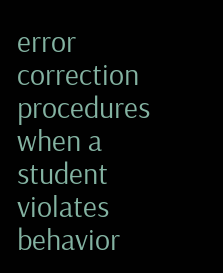error correction procedures when a student violates behavior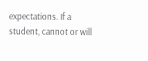expectations. If a student, cannot or will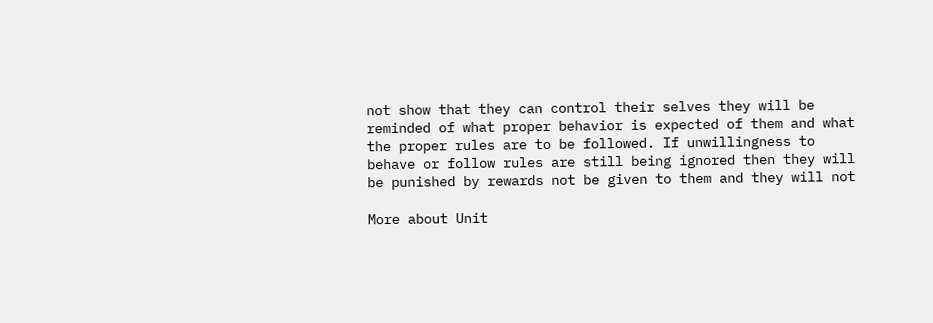not show that they can control their selves they will be reminded of what proper behavior is expected of them and what the proper rules are to be followed. If unwillingness to behave or follow rules are still being ignored then they will be punished by rewards not be given to them and they will not

More about Unit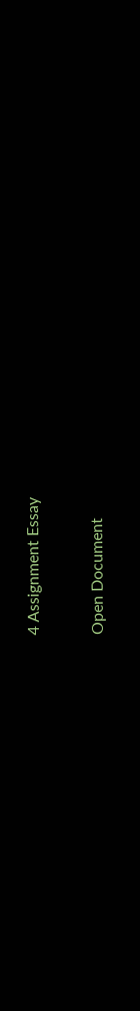4 Assignment Essay

Open Document